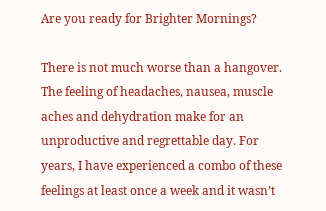Are you ready for Brighter Mornings?

There is not much worse than a hangover. The feeling of headaches, nausea, muscle aches and dehydration make for an unproductive and regrettable day. For years, I have experienced a combo of these feelings at least once a week and it wasn’t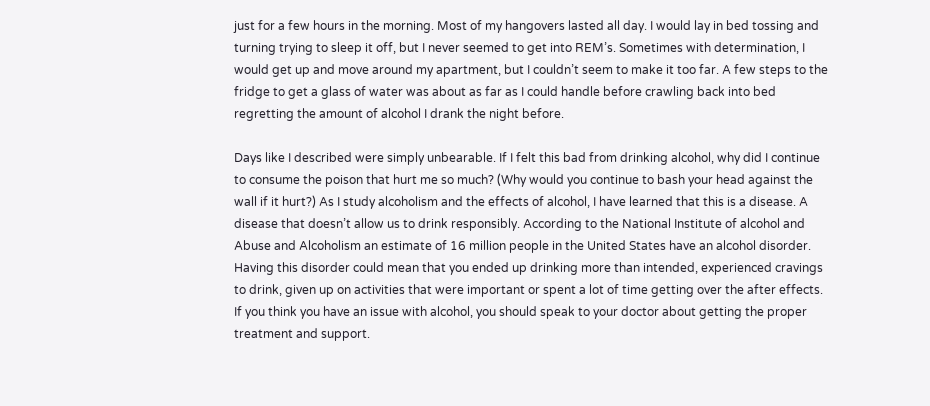just for a few hours in the morning. Most of my hangovers lasted all day. I would lay in bed tossing and turning trying to sleep it off, but I never seemed to get into REM’s. Sometimes with determination, I would get up and move around my apartment, but I couldn’t seem to make it too far. A few steps to the fridge to get a glass of water was about as far as I could handle before crawling back into bed regretting the amount of alcohol I drank the night before.

Days like I described were simply unbearable. If I felt this bad from drinking alcohol, why did I continue to consume the poison that hurt me so much? (Why would you continue to bash your head against the wall if it hurt?) As I study alcoholism and the effects of alcohol, I have learned that this is a disease. A disease that doesn’t allow us to drink responsibly. According to the National Institute of alcohol and Abuse and Alcoholism an estimate of 16 million people in the United States have an alcohol disorder. Having this disorder could mean that you ended up drinking more than intended, experienced cravings to drink, given up on activities that were important or spent a lot of time getting over the after effects. If you think you have an issue with alcohol, you should speak to your doctor about getting the proper treatment and support.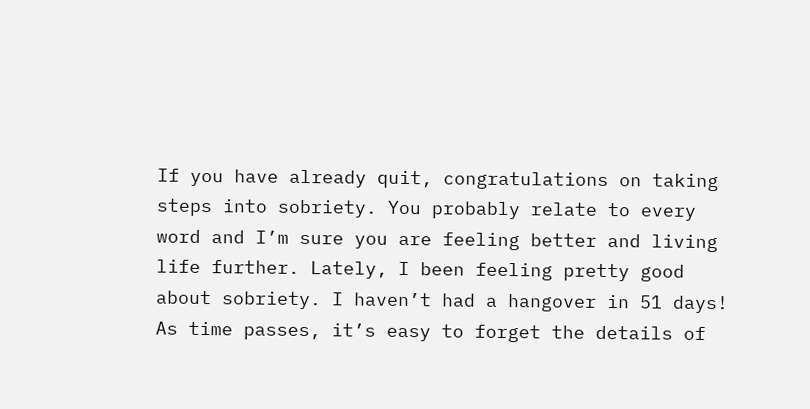If you have already quit, congratulations on taking steps into sobriety. You probably relate to every word and I’m sure you are feeling better and living life further. Lately, I been feeling pretty good about sobriety. I haven’t had a hangover in 51 days! As time passes, it’s easy to forget the details of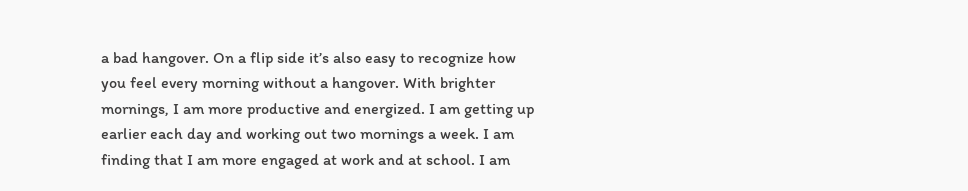a bad hangover. On a flip side it’s also easy to recognize how you feel every morning without a hangover. With brighter mornings, I am more productive and energized. I am getting up earlier each day and working out two mornings a week. I am finding that I am more engaged at work and at school. I am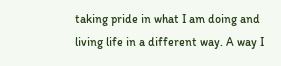taking pride in what I am doing and living life in a different way. A way I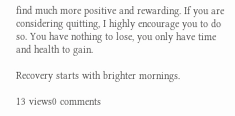find much more positive and rewarding. If you are considering quitting, I highly encourage you to do so. You have nothing to lose, you only have time and health to gain.

Recovery starts with brighter mornings.

13 views0 comments